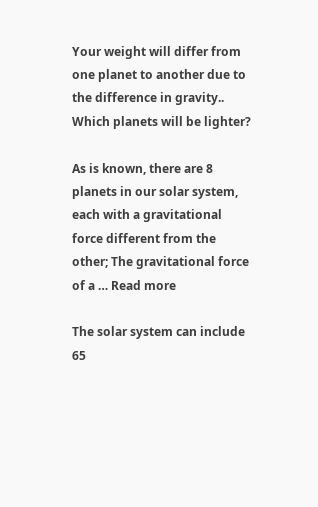Your weight will differ from one planet to another due to the difference in gravity.. Which planets will be lighter?

As is known, there are 8 planets in our solar system, each with a gravitational force different from the other; The gravitational force of a … Read more

The solar system can include 65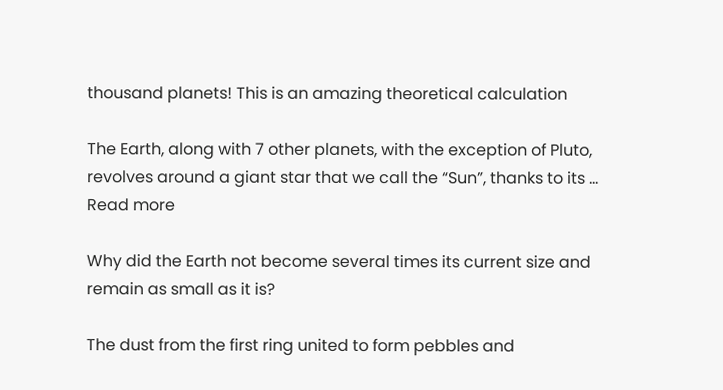thousand planets! This is an amazing theoretical calculation

The Earth, along with 7 other planets, with the exception of Pluto, revolves around a giant star that we call the “Sun”, thanks to its … Read more

Why did the Earth not become several times its current size and remain as small as it is?

The dust from the first ring united to form pebbles and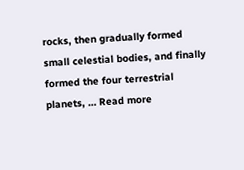rocks, then gradually formed small celestial bodies, and finally formed the four terrestrial planets, … Read more